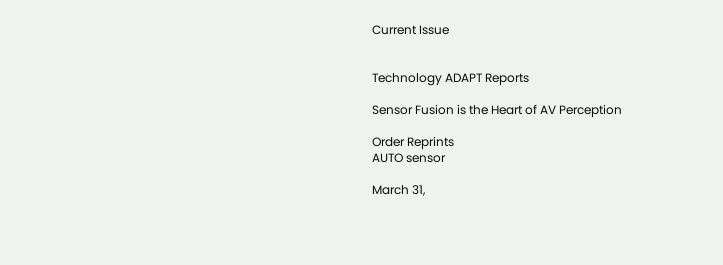Current Issue


Technology ADAPT Reports

Sensor Fusion is the Heart of AV Perception

Order Reprints
AUTO sensor

March 31,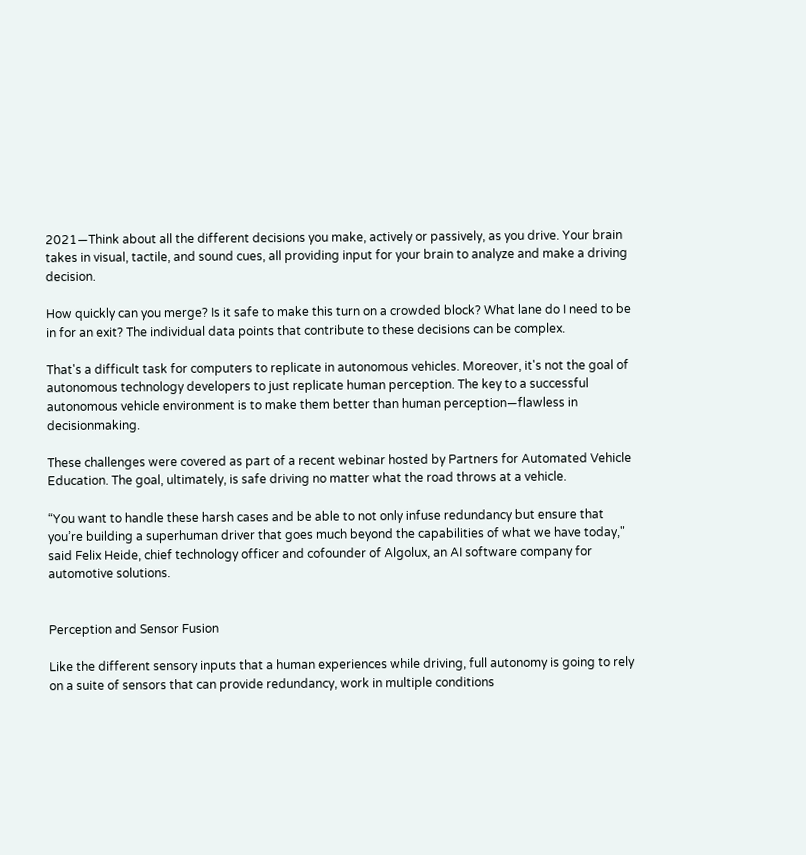2021—Think about all the different decisions you make, actively or passively, as you drive. Your brain takes in visual, tactile, and sound cues, all providing input for your brain to analyze and make a driving decision.

How quickly can you merge? Is it safe to make this turn on a crowded block? What lane do I need to be in for an exit? The individual data points that contribute to these decisions can be complex.

That's a difficult task for computers to replicate in autonomous vehicles. Moreover, it's not the goal of autonomous technology developers to just replicate human perception. The key to a successful autonomous vehicle environment is to make them better than human perception—flawless in decisionmaking.

These challenges were covered as part of a recent webinar hosted by Partners for Automated Vehicle Education. The goal, ultimately, is safe driving no matter what the road throws at a vehicle.

“You want to handle these harsh cases and be able to not only infuse redundancy but ensure that you’re building a superhuman driver that goes much beyond the capabilities of what we have today," said Felix Heide, chief technology officer and cofounder of Algolux, an AI software company for automotive solutions.


Perception and Sensor Fusion

Like the different sensory inputs that a human experiences while driving, full autonomy is going to rely on a suite of sensors that can provide redundancy, work in multiple conditions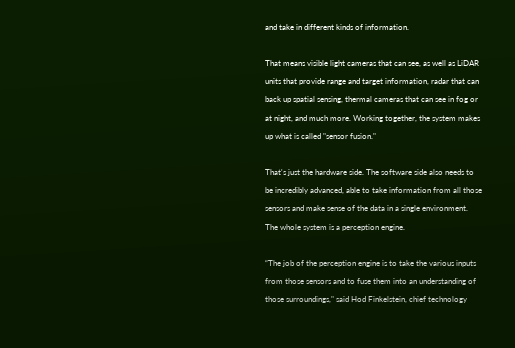and take in different kinds of information.

That means visible light cameras that can see, as well as LiDAR units that provide range and target information, radar that can back up spatial sensing, thermal cameras that can see in fog or at night, and much more. Working together, the system makes up what is called "sensor fusion."

That's just the hardware side. The software side also needs to be incredibly advanced, able to take information from all those sensors and make sense of the data in a single environment. The whole system is a perception engine.

“The job of the perception engine is to take the various inputs from those sensors and to fuse them into an understanding of those surroundings," said Hod Finkelstein, chief technology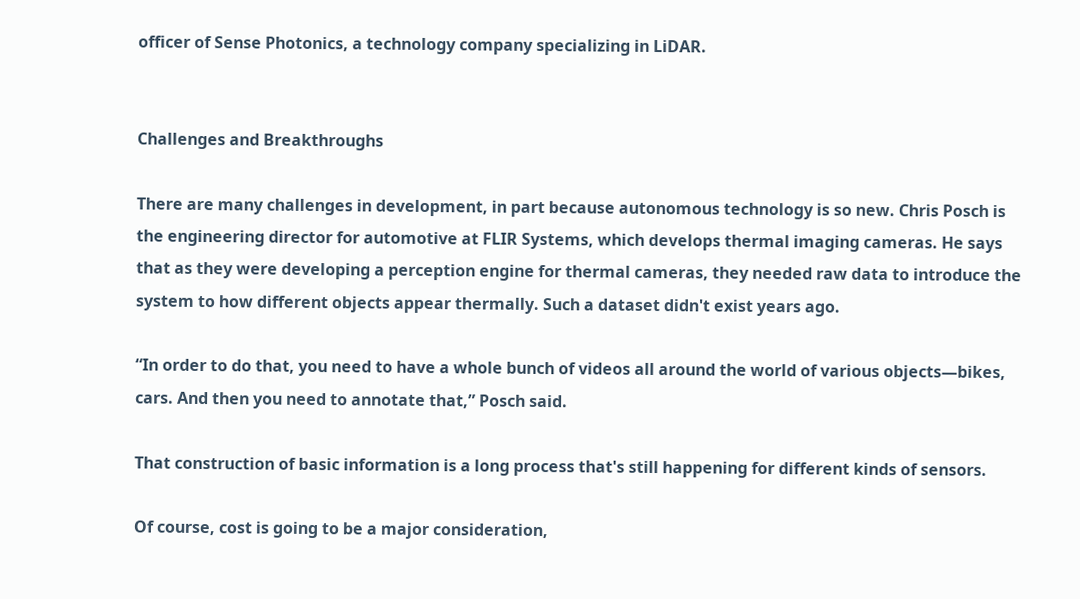officer of Sense Photonics, a technology company specializing in LiDAR.


Challenges and Breakthroughs

There are many challenges in development, in part because autonomous technology is so new. Chris Posch is the engineering director for automotive at FLIR Systems, which develops thermal imaging cameras. He says that as they were developing a perception engine for thermal cameras, they needed raw data to introduce the system to how different objects appear thermally. Such a dataset didn't exist years ago.

“In order to do that, you need to have a whole bunch of videos all around the world of various objects—bikes, cars. And then you need to annotate that,” Posch said.

That construction of basic information is a long process that's still happening for different kinds of sensors.

Of course, cost is going to be a major consideration,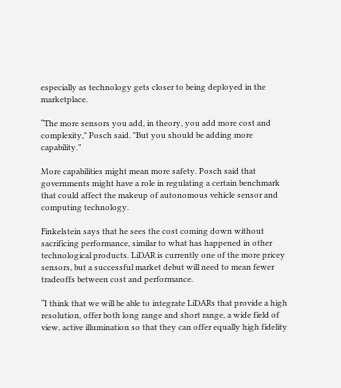especially as technology gets closer to being deployed in the marketplace.

“The more sensors you add, in theory, you add more cost and complexity," Posch said. "But you should be adding more capability.”

More capabilities might mean more safety. Posch said that governments might have a role in regulating a certain benchmark that could affect the makeup of autonomous vehicle sensor and computing technology.

Finkelstein says that he sees the cost coming down without sacrificing performance, similar to what has happened in other technological products. LiDAR is currently one of the more pricey sensors, but a successful market debut will need to mean fewer tradeoffs between cost and performance.

“I think that we will be able to integrate LiDARs that provide a high resolution, offer both long range and short range, a wide field of view, active illumination so that they can offer equally high fidelity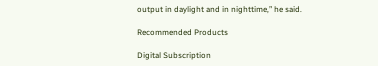output in daylight and in nighttime,” he said.

Recommended Products

Digital Subscription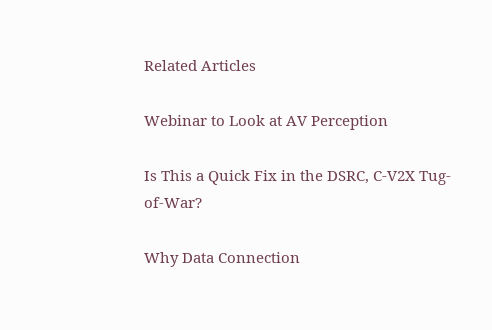Related Articles

Webinar to Look at AV Perception

Is This a Quick Fix in the DSRC, C-V2X Tug-of-War?

Why Data Connection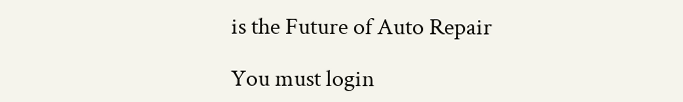is the Future of Auto Repair

You must login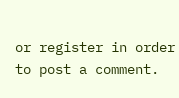or register in order to post a comment.